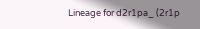Lineage for d2r1pa_ (2r1p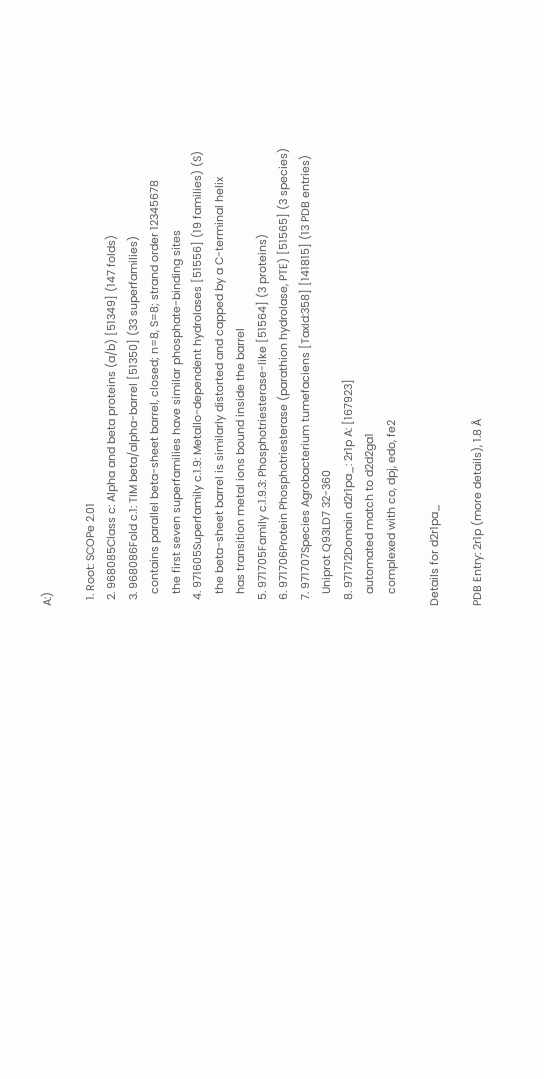A:)

  1. Root: SCOPe 2.01
  2. 968085Class c: Alpha and beta proteins (a/b) [51349] (147 folds)
  3. 968086Fold c.1: TIM beta/alpha-barrel [51350] (33 superfamilies)
    contains parallel beta-sheet barrel, closed; n=8, S=8; strand order 12345678
    the first seven superfamilies have similar phosphate-binding sites
  4. 971605Superfamily c.1.9: Metallo-dependent hydrolases [51556] (19 families) (S)
    the beta-sheet barrel is similarly distorted and capped by a C-terminal helix
    has transition metal ions bound inside the barrel
  5. 971705Family c.1.9.3: Phosphotriesterase-like [51564] (3 proteins)
  6. 971706Protein Phosphotriesterase (parathion hydrolase, PTE) [51565] (3 species)
  7. 971707Species Agrobacterium tumefaciens [TaxId:358] [141815] (13 PDB entries)
    Uniprot Q93LD7 32-360
  8. 971712Domain d2r1pa_: 2r1p A: [167923]
    automated match to d2d2ga1
    complexed with co, dpj, edo, fe2

Details for d2r1pa_

PDB Entry: 2r1p (more details), 1.8 Å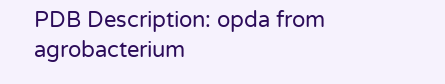PDB Description: opda from agrobacterium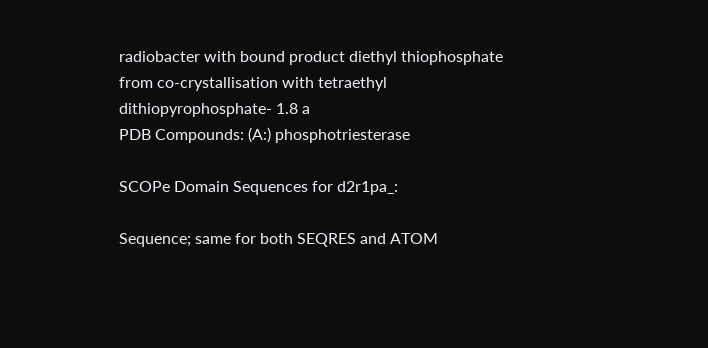radiobacter with bound product diethyl thiophosphate from co-crystallisation with tetraethyl dithiopyrophosphate- 1.8 a
PDB Compounds: (A:) phosphotriesterase

SCOPe Domain Sequences for d2r1pa_:

Sequence; same for both SEQRES and ATOM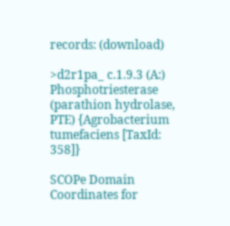records: (download)

>d2r1pa_ c.1.9.3 (A:) Phosphotriesterase (parathion hydrolase, PTE) {Agrobacterium tumefaciens [TaxId: 358]}

SCOPe Domain Coordinates for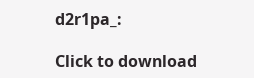d2r1pa_:

Click to download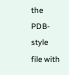the PDB-style file with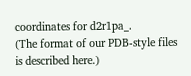coordinates for d2r1pa_.
(The format of our PDB-style files is described here.)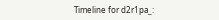Timeline for d2r1pa_: